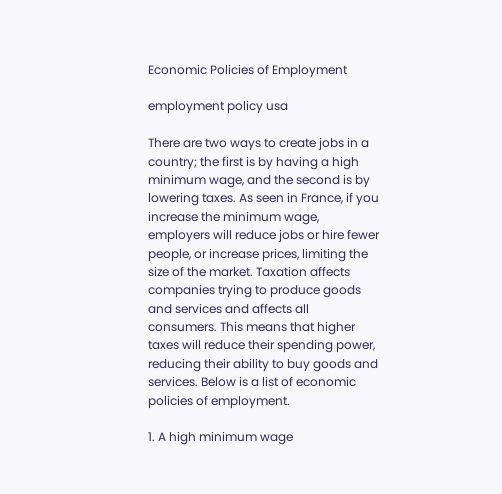Economic Policies of Employment

employment policy usa

There are two ways to create jobs in a country; the first is by having a high minimum wage, and the second is by lowering taxes. As seen in France, if you increase the minimum wage, employers will reduce jobs or hire fewer people, or increase prices, limiting the size of the market. Taxation affects companies trying to produce goods and services and affects all consumers. This means that higher taxes will reduce their spending power, reducing their ability to buy goods and services. Below is a list of economic policies of employment.

1. A high minimum wage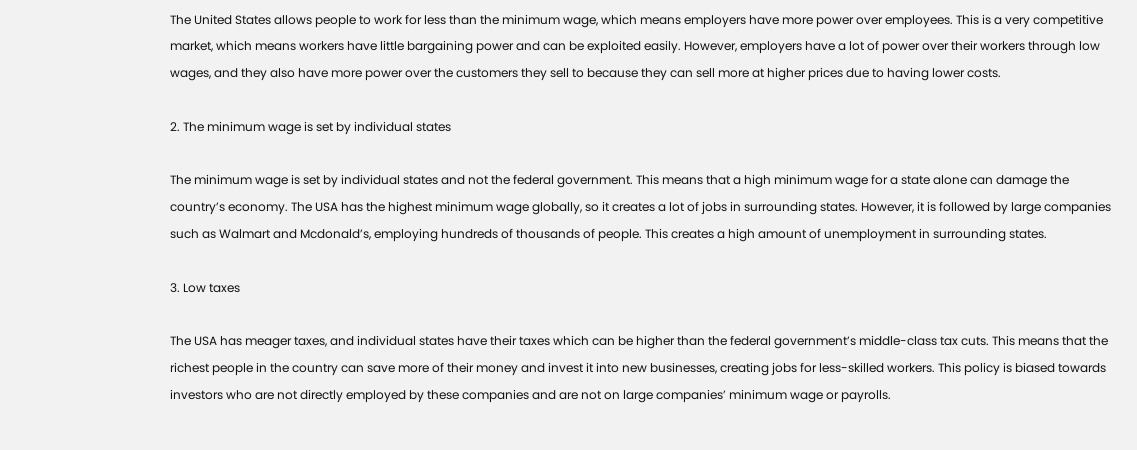The United States allows people to work for less than the minimum wage, which means employers have more power over employees. This is a very competitive market, which means workers have little bargaining power and can be exploited easily. However, employers have a lot of power over their workers through low wages, and they also have more power over the customers they sell to because they can sell more at higher prices due to having lower costs.

2. The minimum wage is set by individual states

The minimum wage is set by individual states and not the federal government. This means that a high minimum wage for a state alone can damage the country’s economy. The USA has the highest minimum wage globally, so it creates a lot of jobs in surrounding states. However, it is followed by large companies such as Walmart and Mcdonald’s, employing hundreds of thousands of people. This creates a high amount of unemployment in surrounding states.

3. Low taxes

The USA has meager taxes, and individual states have their taxes which can be higher than the federal government’s middle-class tax cuts. This means that the richest people in the country can save more of their money and invest it into new businesses, creating jobs for less-skilled workers. This policy is biased towards investors who are not directly employed by these companies and are not on large companies’ minimum wage or payrolls.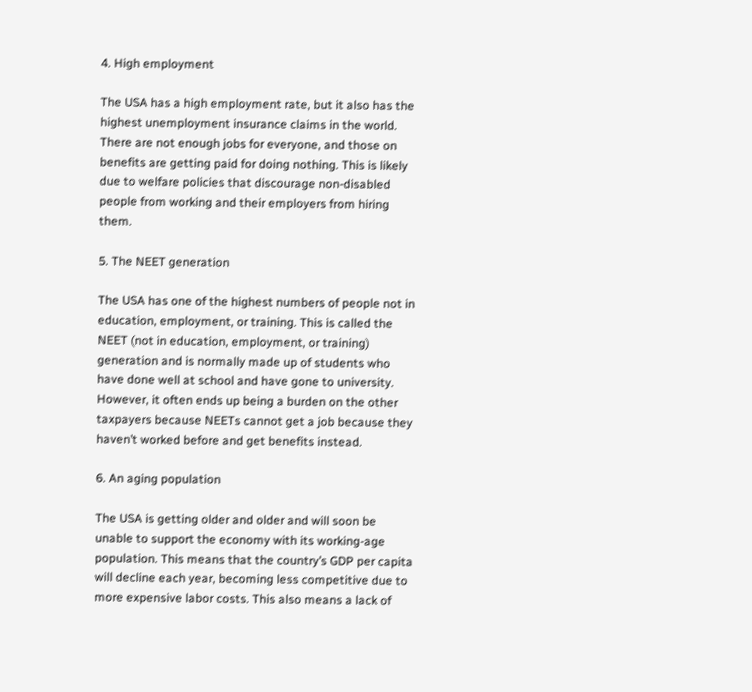4. High employment

The USA has a high employment rate, but it also has the highest unemployment insurance claims in the world. There are not enough jobs for everyone, and those on benefits are getting paid for doing nothing. This is likely due to welfare policies that discourage non-disabled people from working and their employers from hiring them.

5. The NEET generation

The USA has one of the highest numbers of people not in education, employment, or training. This is called the NEET (not in education, employment, or training) generation and is normally made up of students who have done well at school and have gone to university. However, it often ends up being a burden on the other taxpayers because NEETs cannot get a job because they haven’t worked before and get benefits instead.

6. An aging population

The USA is getting older and older and will soon be unable to support the economy with its working-age population. This means that the country’s GDP per capita will decline each year, becoming less competitive due to more expensive labor costs. This also means a lack of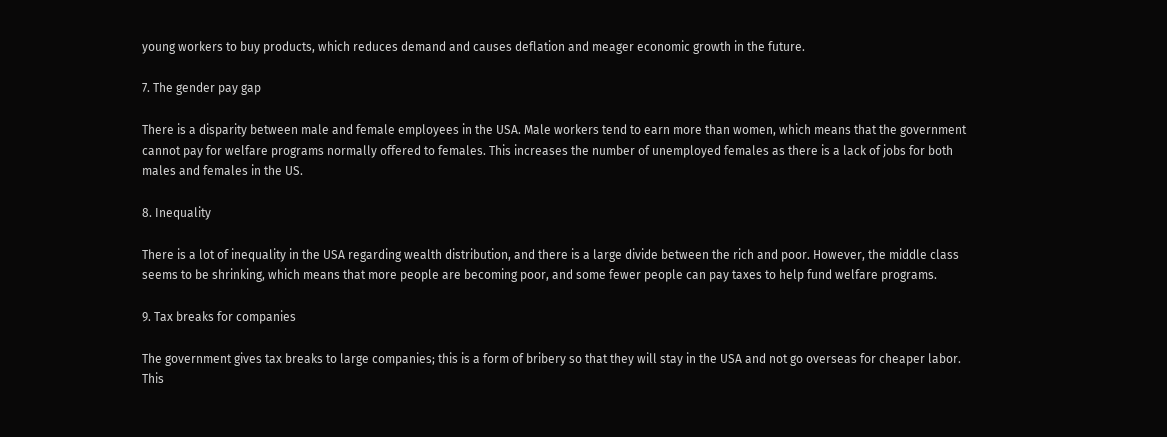young workers to buy products, which reduces demand and causes deflation and meager economic growth in the future.

7. The gender pay gap

There is a disparity between male and female employees in the USA. Male workers tend to earn more than women, which means that the government cannot pay for welfare programs normally offered to females. This increases the number of unemployed females as there is a lack of jobs for both males and females in the US.

8. Inequality

There is a lot of inequality in the USA regarding wealth distribution, and there is a large divide between the rich and poor. However, the middle class seems to be shrinking, which means that more people are becoming poor, and some fewer people can pay taxes to help fund welfare programs.

9. Tax breaks for companies

The government gives tax breaks to large companies; this is a form of bribery so that they will stay in the USA and not go overseas for cheaper labor. This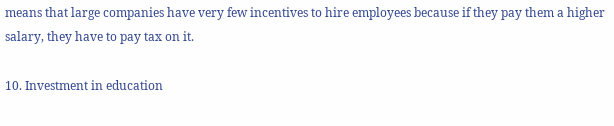means that large companies have very few incentives to hire employees because if they pay them a higher salary, they have to pay tax on it.

10. Investment in education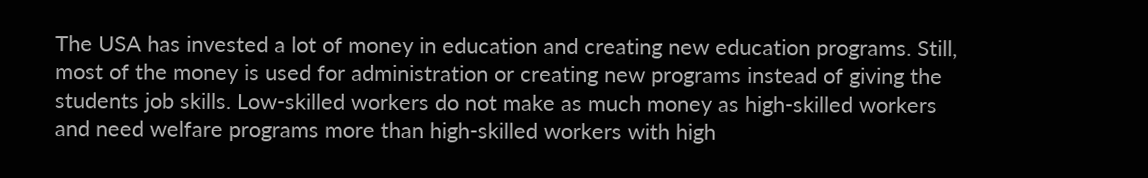The USA has invested a lot of money in education and creating new education programs. Still, most of the money is used for administration or creating new programs instead of giving the students job skills. Low-skilled workers do not make as much money as high-skilled workers and need welfare programs more than high-skilled workers with high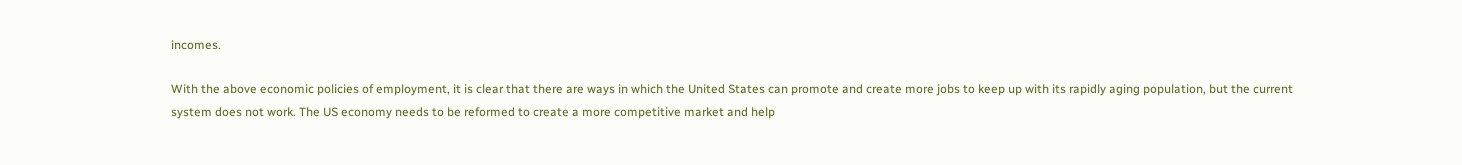incomes.

With the above economic policies of employment, it is clear that there are ways in which the United States can promote and create more jobs to keep up with its rapidly aging population, but the current system does not work. The US economy needs to be reformed to create a more competitive market and help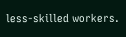less-skilled workers.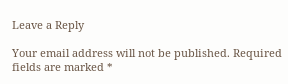Leave a Reply

Your email address will not be published. Required fields are marked *